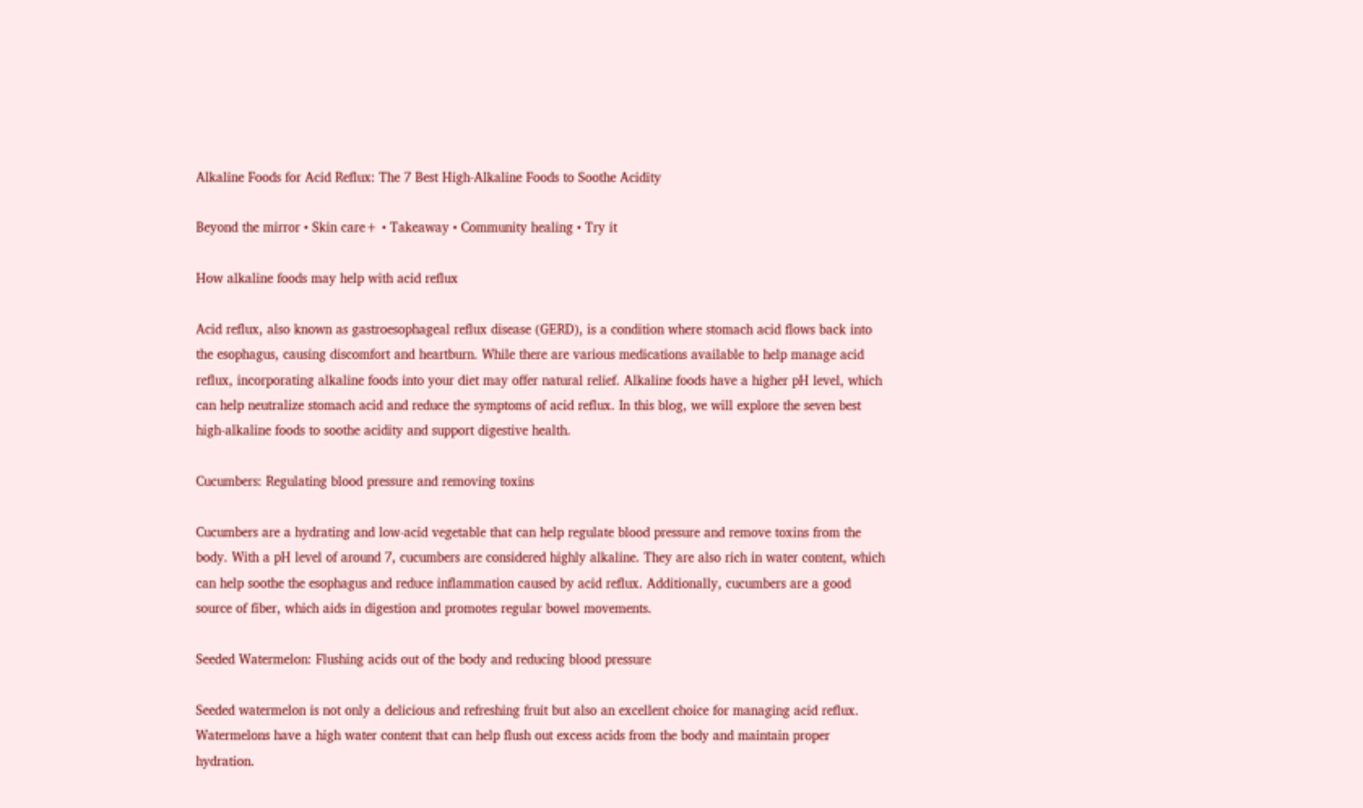Alkaline Foods for Acid Reflux: The 7 Best High-Alkaline Foods to Soothe Acidity

Beyond the mirror • Skin care+ • Takeaway • Community healing • Try it

How alkaline foods may help with acid reflux

Acid reflux, also known as gastroesophageal reflux disease (GERD), is a condition where stomach acid flows back into the esophagus, causing discomfort and heartburn. While there are various medications available to help manage acid reflux, incorporating alkaline foods into your diet may offer natural relief. Alkaline foods have a higher pH level, which can help neutralize stomach acid and reduce the symptoms of acid reflux. In this blog, we will explore the seven best high-alkaline foods to soothe acidity and support digestive health.

Cucumbers: Regulating blood pressure and removing toxins

Cucumbers are a hydrating and low-acid vegetable that can help regulate blood pressure and remove toxins from the body. With a pH level of around 7, cucumbers are considered highly alkaline. They are also rich in water content, which can help soothe the esophagus and reduce inflammation caused by acid reflux. Additionally, cucumbers are a good source of fiber, which aids in digestion and promotes regular bowel movements.

Seeded Watermelon: Flushing acids out of the body and reducing blood pressure

Seeded watermelon is not only a delicious and refreshing fruit but also an excellent choice for managing acid reflux. Watermelons have a high water content that can help flush out excess acids from the body and maintain proper hydration.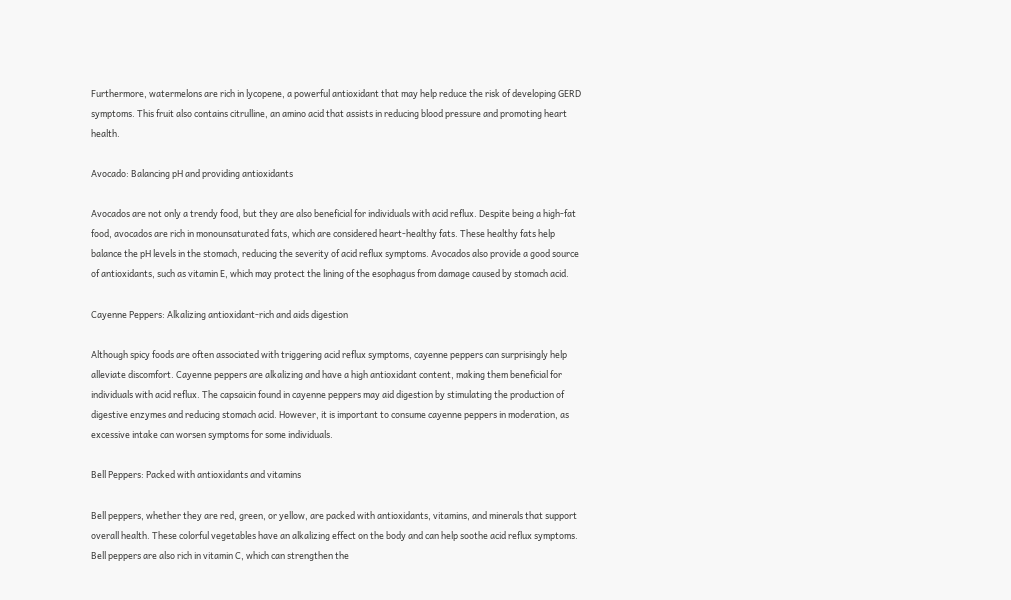Furthermore, watermelons are rich in lycopene, a powerful antioxidant that may help reduce the risk of developing GERD symptoms. This fruit also contains citrulline, an amino acid that assists in reducing blood pressure and promoting heart health.

Avocado: Balancing pH and providing antioxidants

Avocados are not only a trendy food, but they are also beneficial for individuals with acid reflux. Despite being a high-fat food, avocados are rich in monounsaturated fats, which are considered heart-healthy fats. These healthy fats help balance the pH levels in the stomach, reducing the severity of acid reflux symptoms. Avocados also provide a good source of antioxidants, such as vitamin E, which may protect the lining of the esophagus from damage caused by stomach acid.

Cayenne Peppers: Alkalizing antioxidant-rich and aids digestion

Although spicy foods are often associated with triggering acid reflux symptoms, cayenne peppers can surprisingly help alleviate discomfort. Cayenne peppers are alkalizing and have a high antioxidant content, making them beneficial for individuals with acid reflux. The capsaicin found in cayenne peppers may aid digestion by stimulating the production of digestive enzymes and reducing stomach acid. However, it is important to consume cayenne peppers in moderation, as excessive intake can worsen symptoms for some individuals.

Bell Peppers: Packed with antioxidants and vitamins

Bell peppers, whether they are red, green, or yellow, are packed with antioxidants, vitamins, and minerals that support overall health. These colorful vegetables have an alkalizing effect on the body and can help soothe acid reflux symptoms. Bell peppers are also rich in vitamin C, which can strengthen the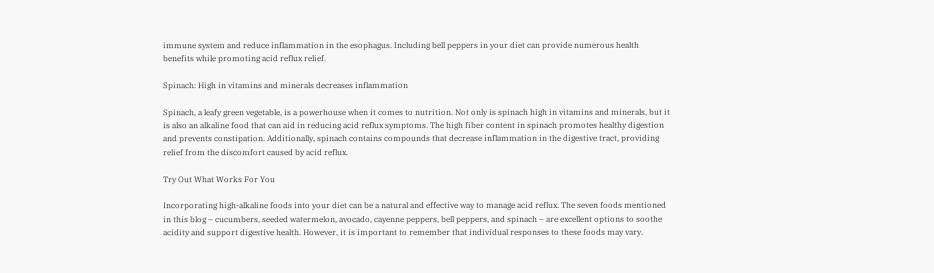immune system and reduce inflammation in the esophagus. Including bell peppers in your diet can provide numerous health benefits while promoting acid reflux relief.

Spinach: High in vitamins and minerals decreases inflammation

Spinach, a leafy green vegetable, is a powerhouse when it comes to nutrition. Not only is spinach high in vitamins and minerals, but it is also an alkaline food that can aid in reducing acid reflux symptoms. The high fiber content in spinach promotes healthy digestion and prevents constipation. Additionally, spinach contains compounds that decrease inflammation in the digestive tract, providing relief from the discomfort caused by acid reflux.

Try Out What Works For You

Incorporating high-alkaline foods into your diet can be a natural and effective way to manage acid reflux. The seven foods mentioned in this blog – cucumbers, seeded watermelon, avocado, cayenne peppers, bell peppers, and spinach – are excellent options to soothe acidity and support digestive health. However, it is important to remember that individual responses to these foods may vary.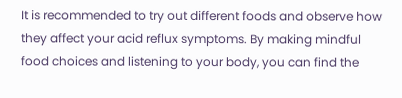It is recommended to try out different foods and observe how they affect your acid reflux symptoms. By making mindful food choices and listening to your body, you can find the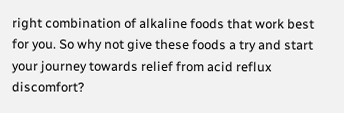right combination of alkaline foods that work best for you. So why not give these foods a try and start your journey towards relief from acid reflux discomfort?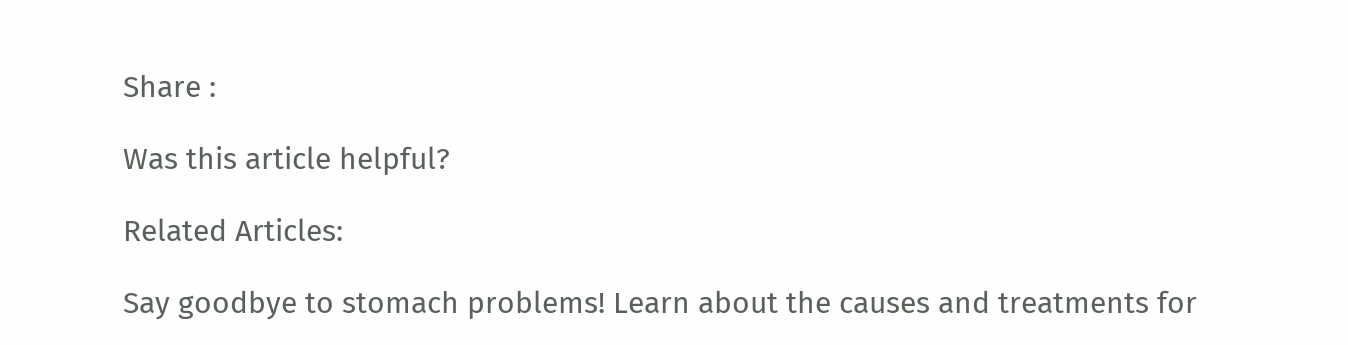Share :

Was this article helpful?

Related Articles:

Say goodbye to stomach problems! Learn about the causes and treatments for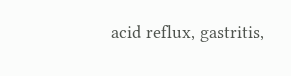acid reflux, gastritis,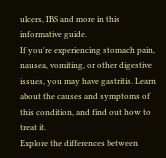ulcers, IBS and more in this informative guide.
If you're experiencing stomach pain, nausea, vomiting, or other digestive issues, you may have gastritis. Learn about the causes and symptoms of this condition, and find out how to treat it.
Explore the differences between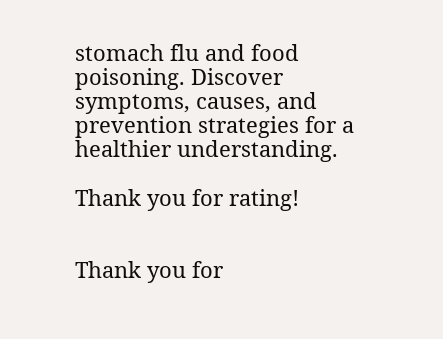stomach flu and food poisoning. Discover symptoms, causes, and prevention strategies for a healthier understanding.

Thank you for rating!


Thank you for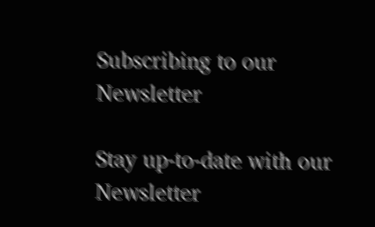Subscribing to our Newsletter

Stay up-to-date with our Newsletter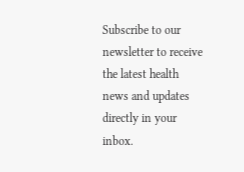Subscribe to our newsletter to receive the latest health news and updates directly in your inbox.